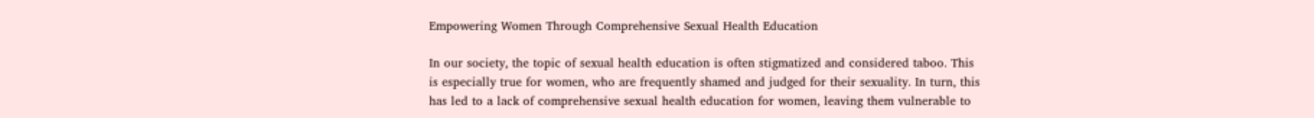Empowering Women Through Comprehensive Sexual Health Education

In our society, the topic of sexual health education is often stigmatized and considered taboo. This is especially true for women, who are frequently shamed and judged for their sexuality. In turn, this has led to a lack of comprehensive sexual health education for women, leaving them vulnerable to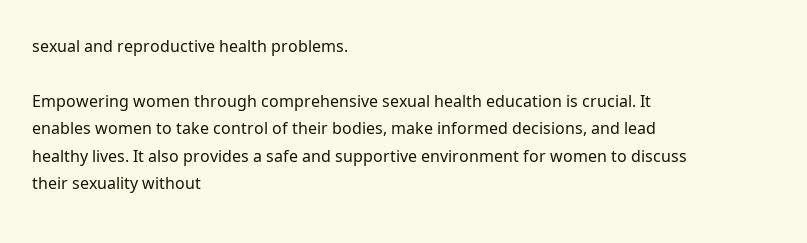sexual and reproductive health problems.

Empowering women through comprehensive sexual health education is crucial. It enables women to take control of their bodies, make informed decisions, and lead healthy lives. It also provides a safe and supportive environment for women to discuss their sexuality without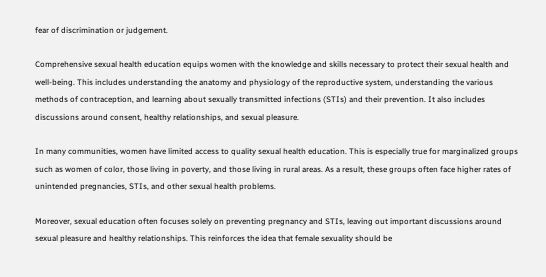fear of discrimination or judgement.

Comprehensive sexual health education equips women with the knowledge and skills necessary to protect their sexual health and well-being. This includes understanding the anatomy and physiology of the reproductive system, understanding the various methods of contraception, and learning about sexually transmitted infections (STIs) and their prevention. It also includes discussions around consent, healthy relationships, and sexual pleasure.

In many communities, women have limited access to quality sexual health education. This is especially true for marginalized groups such as women of color, those living in poverty, and those living in rural areas. As a result, these groups often face higher rates of unintended pregnancies, STIs, and other sexual health problems.

Moreover, sexual education often focuses solely on preventing pregnancy and STIs, leaving out important discussions around sexual pleasure and healthy relationships. This reinforces the idea that female sexuality should be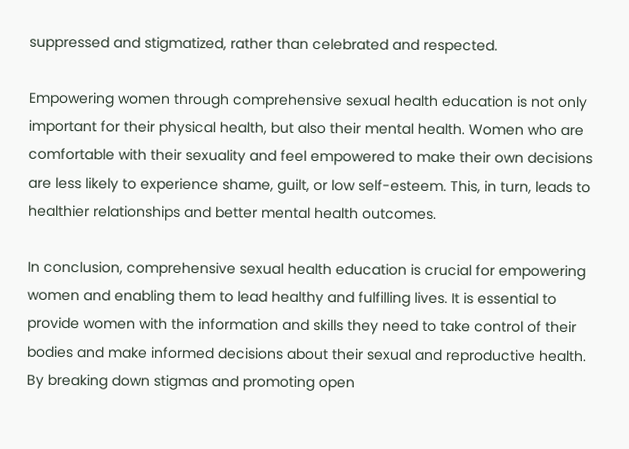suppressed and stigmatized, rather than celebrated and respected.

Empowering women through comprehensive sexual health education is not only important for their physical health, but also their mental health. Women who are comfortable with their sexuality and feel empowered to make their own decisions are less likely to experience shame, guilt, or low self-esteem. This, in turn, leads to healthier relationships and better mental health outcomes.

In conclusion, comprehensive sexual health education is crucial for empowering women and enabling them to lead healthy and fulfilling lives. It is essential to provide women with the information and skills they need to take control of their bodies and make informed decisions about their sexual and reproductive health. By breaking down stigmas and promoting open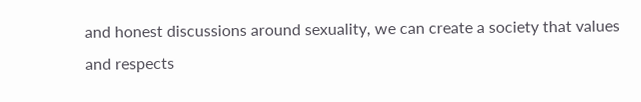and honest discussions around sexuality, we can create a society that values and respects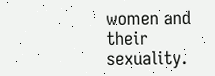women and their sexuality.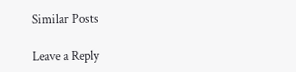Similar Posts

Leave a Reply